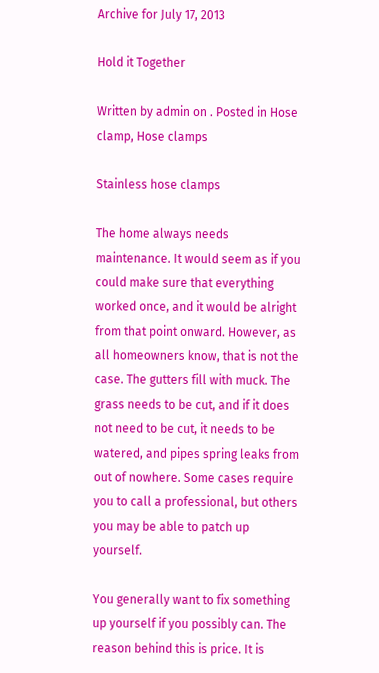Archive for July 17, 2013

Hold it Together

Written by admin on . Posted in Hose clamp, Hose clamps

Stainless hose clamps

The home always needs maintenance. It would seem as if you could make sure that everything worked once, and it would be alright from that point onward. However, as all homeowners know, that is not the case. The gutters fill with muck. The grass needs to be cut, and if it does not need to be cut, it needs to be watered, and pipes spring leaks from out of nowhere. Some cases require you to call a professional, but others you may be able to patch up yourself.

You generally want to fix something up yourself if you possibly can. The reason behind this is price. It is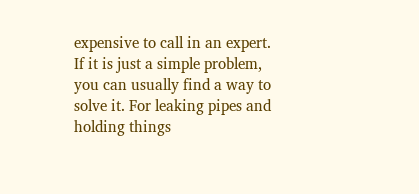expensive to call in an expert. If it is just a simple problem, you can usually find a way to solve it. For leaking pipes and holding things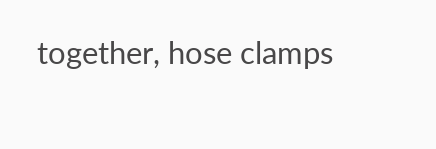together, hose clamps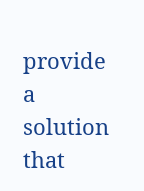provide a solution that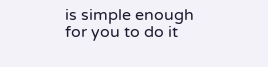is simple enough for you to do it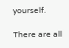yourself.

There are all